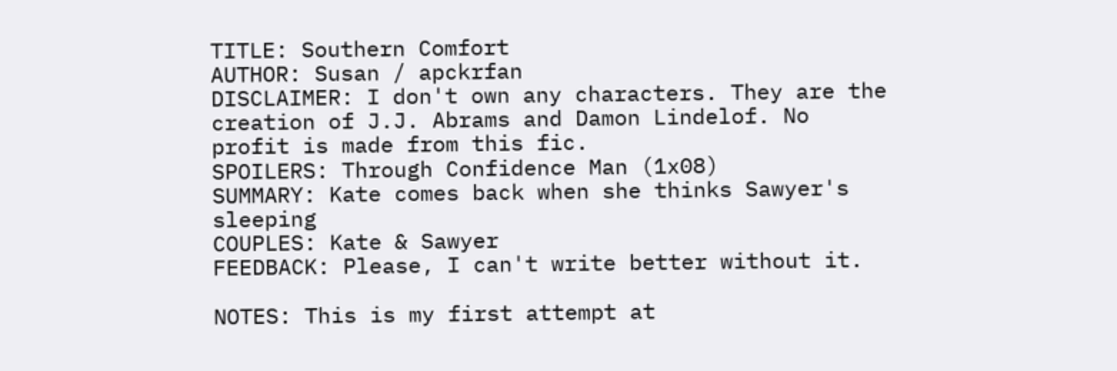TITLE: Southern Comfort
AUTHOR: Susan / apckrfan
DISCLAIMER: I don't own any characters. They are the creation of J.J. Abrams and Damon Lindelof. No profit is made from this fic.
SPOILERS: Through Confidence Man (1x08)
SUMMARY: Kate comes back when she thinks Sawyer's sleeping
COUPLES: Kate & Sawyer
FEEDBACK: Please, I can't write better without it.

NOTES: This is my first attempt at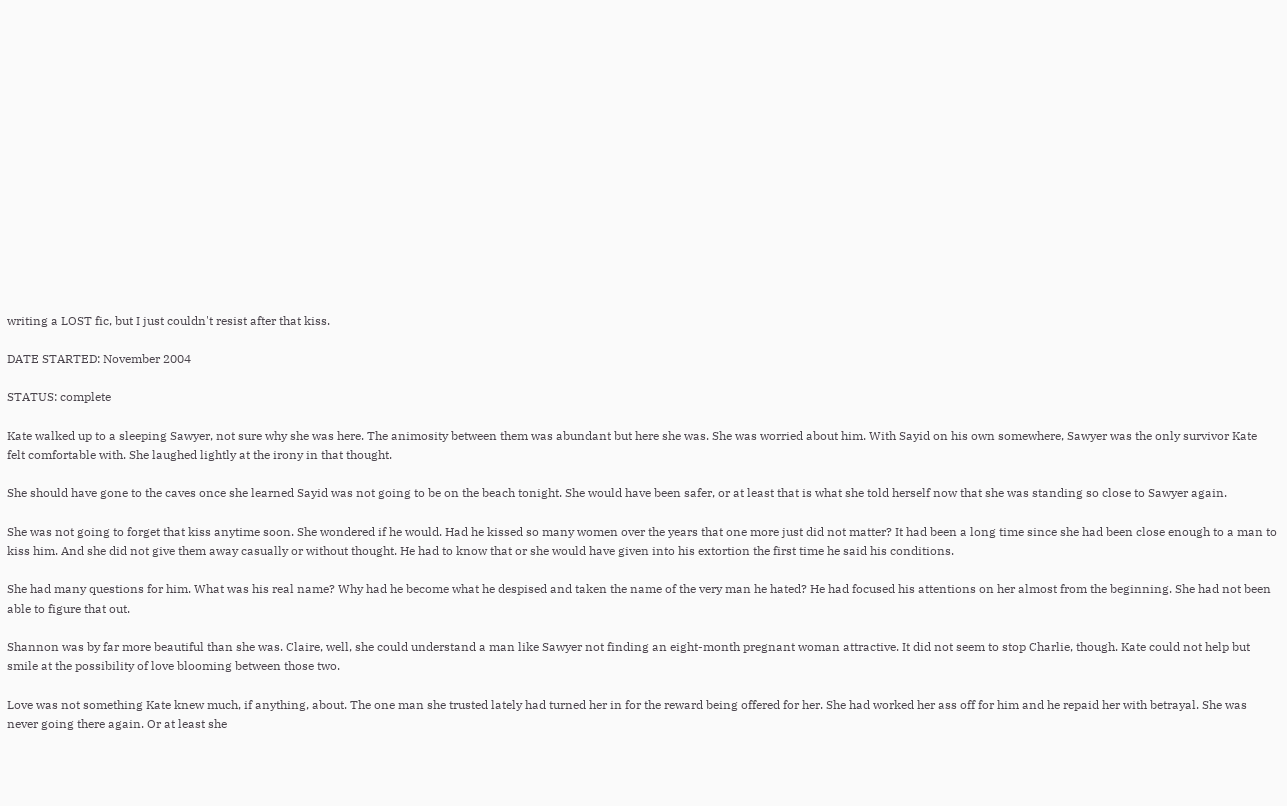writing a LOST fic, but I just couldn't resist after that kiss.

DATE STARTED: November 2004

STATUS: complete

Kate walked up to a sleeping Sawyer, not sure why she was here. The animosity between them was abundant but here she was. She was worried about him. With Sayid on his own somewhere, Sawyer was the only survivor Kate felt comfortable with. She laughed lightly at the irony in that thought.

She should have gone to the caves once she learned Sayid was not going to be on the beach tonight. She would have been safer, or at least that is what she told herself now that she was standing so close to Sawyer again.

She was not going to forget that kiss anytime soon. She wondered if he would. Had he kissed so many women over the years that one more just did not matter? It had been a long time since she had been close enough to a man to kiss him. And she did not give them away casually or without thought. He had to know that or she would have given into his extortion the first time he said his conditions.

She had many questions for him. What was his real name? Why had he become what he despised and taken the name of the very man he hated? He had focused his attentions on her almost from the beginning. She had not been able to figure that out.

Shannon was by far more beautiful than she was. Claire, well, she could understand a man like Sawyer not finding an eight-month pregnant woman attractive. It did not seem to stop Charlie, though. Kate could not help but smile at the possibility of love blooming between those two.

Love was not something Kate knew much, if anything, about. The one man she trusted lately had turned her in for the reward being offered for her. She had worked her ass off for him and he repaid her with betrayal. She was never going there again. Or at least she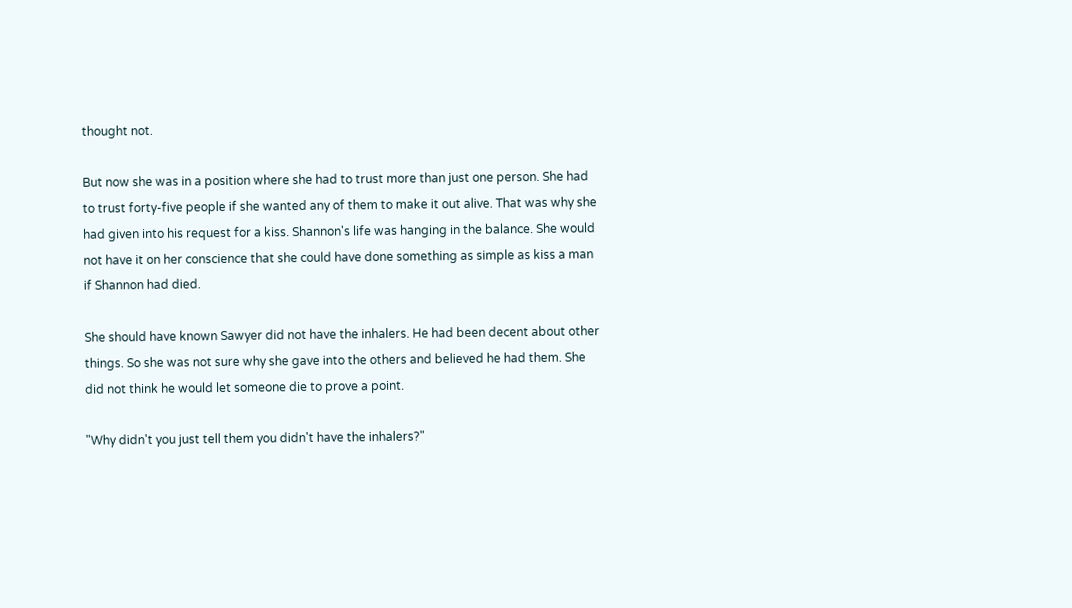thought not.

But now she was in a position where she had to trust more than just one person. She had to trust forty-five people if she wanted any of them to make it out alive. That was why she had given into his request for a kiss. Shannon's life was hanging in the balance. She would not have it on her conscience that she could have done something as simple as kiss a man if Shannon had died.

She should have known Sawyer did not have the inhalers. He had been decent about other things. So she was not sure why she gave into the others and believed he had them. She did not think he would let someone die to prove a point.

"Why didn't you just tell them you didn't have the inhalers?"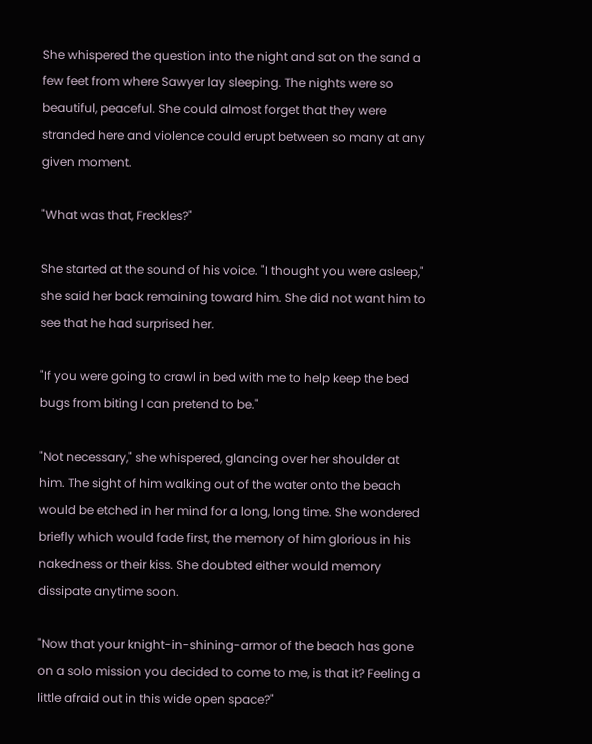She whispered the question into the night and sat on the sand a few feet from where Sawyer lay sleeping. The nights were so beautiful, peaceful. She could almost forget that they were stranded here and violence could erupt between so many at any given moment.

"What was that, Freckles?"

She started at the sound of his voice. "I thought you were asleep," she said her back remaining toward him. She did not want him to see that he had surprised her.

"If you were going to crawl in bed with me to help keep the bed bugs from biting I can pretend to be."

"Not necessary," she whispered, glancing over her shoulder at him. The sight of him walking out of the water onto the beach would be etched in her mind for a long, long time. She wondered briefly which would fade first, the memory of him glorious in his nakedness or their kiss. She doubted either would memory dissipate anytime soon.

"Now that your knight-in-shining-armor of the beach has gone on a solo mission you decided to come to me, is that it? Feeling a little afraid out in this wide open space?"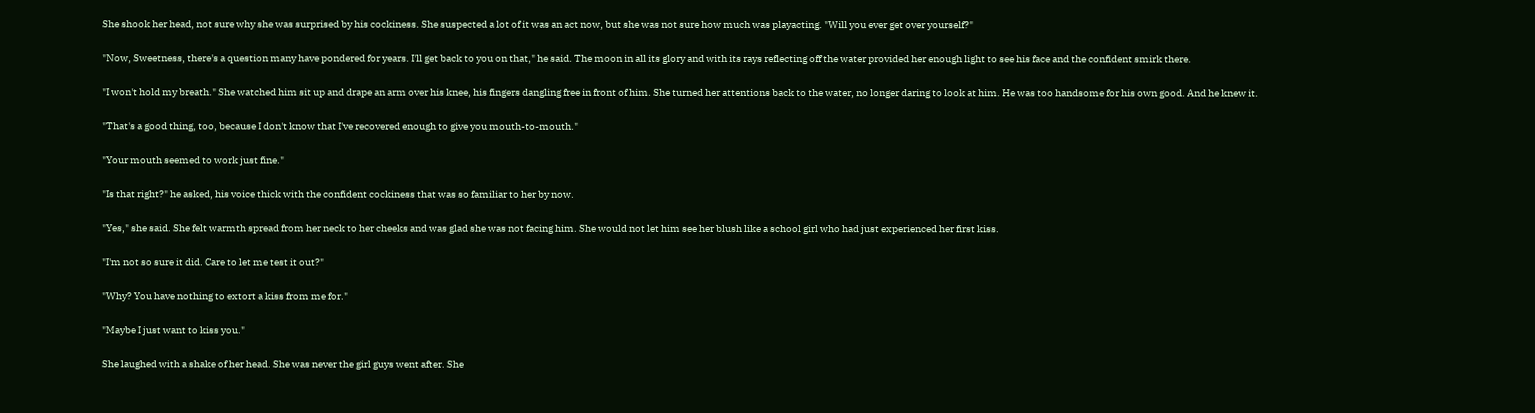She shook her head, not sure why she was surprised by his cockiness. She suspected a lot of it was an act now, but she was not sure how much was playacting. "Will you ever get over yourself?"

"Now, Sweetness, there's a question many have pondered for years. I'll get back to you on that," he said. The moon in all its glory and with its rays reflecting off the water provided her enough light to see his face and the confident smirk there.

"I won't hold my breath." She watched him sit up and drape an arm over his knee, his fingers dangling free in front of him. She turned her attentions back to the water, no longer daring to look at him. He was too handsome for his own good. And he knew it.

"That's a good thing, too, because I don't know that I've recovered enough to give you mouth-to-mouth."

"Your mouth seemed to work just fine."

"Is that right?" he asked, his voice thick with the confident cockiness that was so familiar to her by now.

"Yes," she said. She felt warmth spread from her neck to her cheeks and was glad she was not facing him. She would not let him see her blush like a school girl who had just experienced her first kiss.

"I'm not so sure it did. Care to let me test it out?"

"Why? You have nothing to extort a kiss from me for."

"Maybe I just want to kiss you."

She laughed with a shake of her head. She was never the girl guys went after. She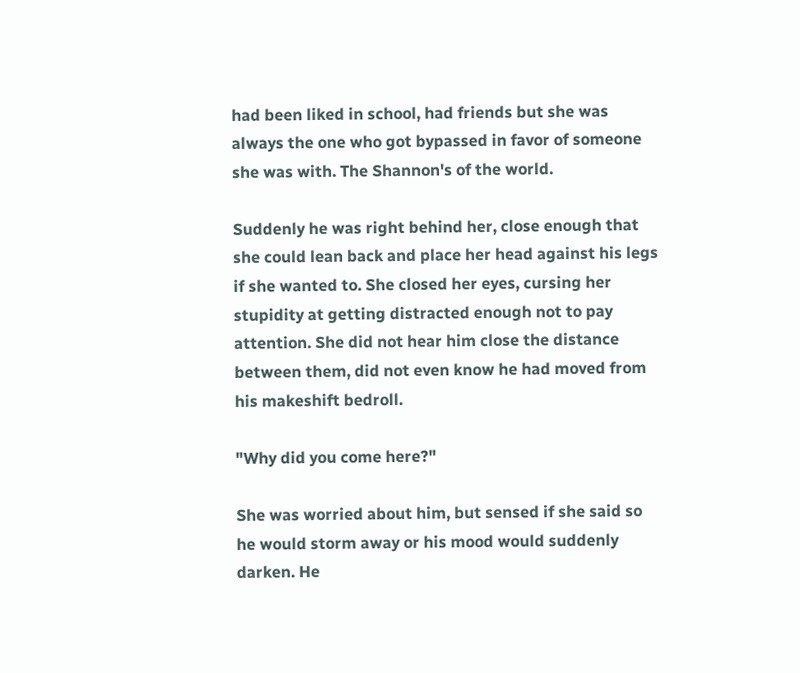had been liked in school, had friends but she was always the one who got bypassed in favor of someone she was with. The Shannon's of the world.

Suddenly he was right behind her, close enough that she could lean back and place her head against his legs if she wanted to. She closed her eyes, cursing her stupidity at getting distracted enough not to pay attention. She did not hear him close the distance between them, did not even know he had moved from his makeshift bedroll.

"Why did you come here?"

She was worried about him, but sensed if she said so he would storm away or his mood would suddenly darken. He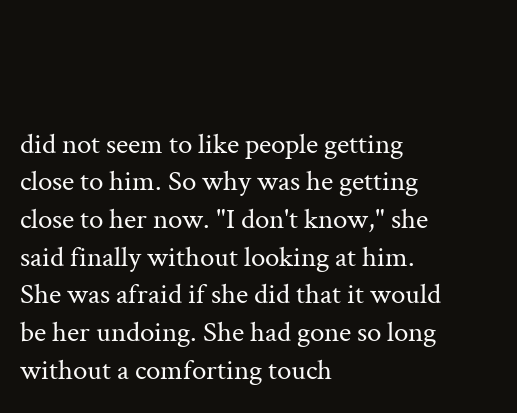did not seem to like people getting close to him. So why was he getting close to her now. "I don't know," she said finally without looking at him. She was afraid if she did that it would be her undoing. She had gone so long without a comforting touch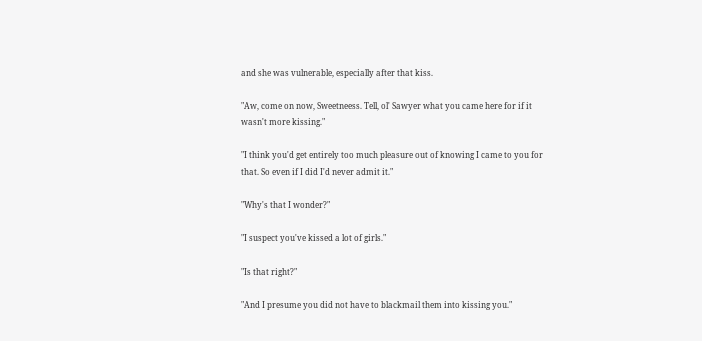and she was vulnerable, especially after that kiss.

"Aw, come on now, Sweetneess. Tell, ol' Sawyer what you came here for if it wasn't more kissing."

"I think you'd get entirely too much pleasure out of knowing I came to you for that. So even if I did I'd never admit it."

"Why's that I wonder?"

"I suspect you've kissed a lot of girls."

"Is that right?"

"And I presume you did not have to blackmail them into kissing you."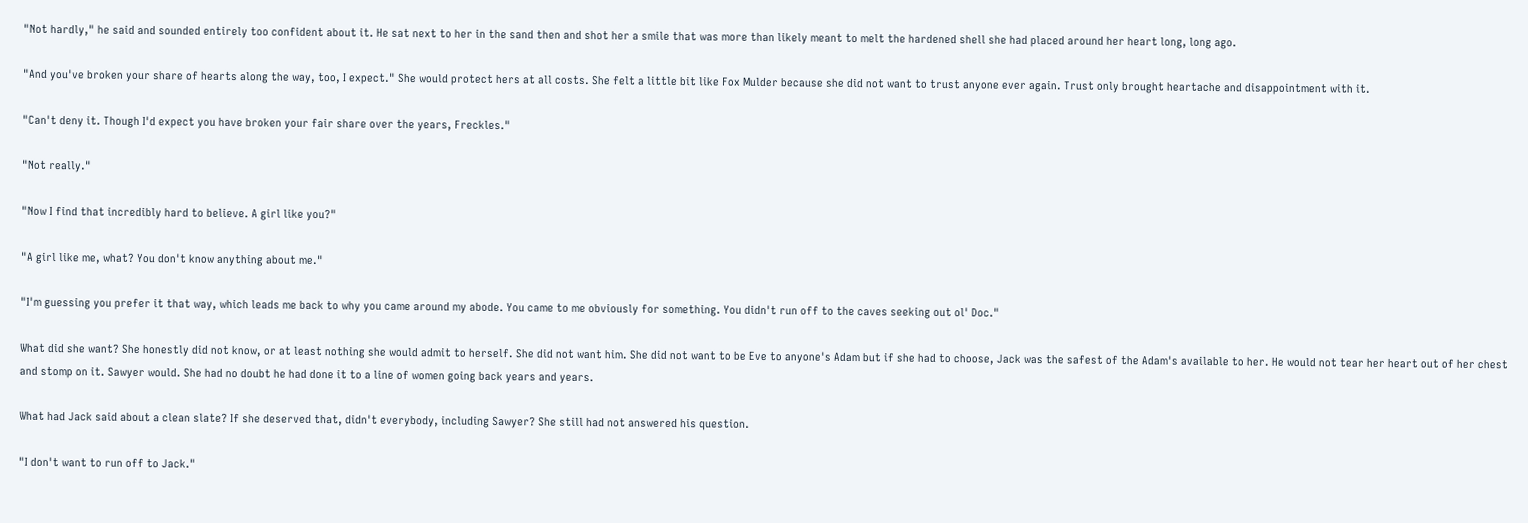"Not hardly," he said and sounded entirely too confident about it. He sat next to her in the sand then and shot her a smile that was more than likely meant to melt the hardened shell she had placed around her heart long, long ago.

"And you've broken your share of hearts along the way, too, I expect." She would protect hers at all costs. She felt a little bit like Fox Mulder because she did not want to trust anyone ever again. Trust only brought heartache and disappointment with it.

"Can't deny it. Though I'd expect you have broken your fair share over the years, Freckles."

"Not really."

"Now I find that incredibly hard to believe. A girl like you?"

"A girl like me, what? You don't know anything about me."

"I'm guessing you prefer it that way, which leads me back to why you came around my abode. You came to me obviously for something. You didn't run off to the caves seeking out ol' Doc."

What did she want? She honestly did not know, or at least nothing she would admit to herself. She did not want him. She did not want to be Eve to anyone's Adam but if she had to choose, Jack was the safest of the Adam's available to her. He would not tear her heart out of her chest and stomp on it. Sawyer would. She had no doubt he had done it to a line of women going back years and years.

What had Jack said about a clean slate? If she deserved that, didn't everybody, including Sawyer? She still had not answered his question.

"I don't want to run off to Jack."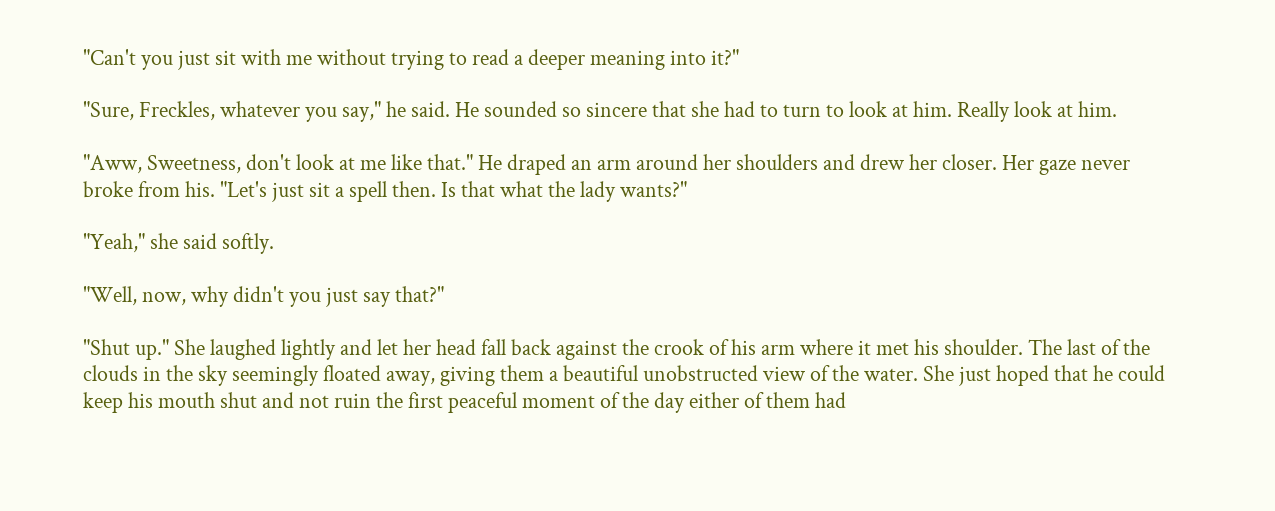"Can't you just sit with me without trying to read a deeper meaning into it?"

"Sure, Freckles, whatever you say," he said. He sounded so sincere that she had to turn to look at him. Really look at him.

"Aww, Sweetness, don't look at me like that." He draped an arm around her shoulders and drew her closer. Her gaze never broke from his. "Let's just sit a spell then. Is that what the lady wants?"

"Yeah," she said softly.

"Well, now, why didn't you just say that?"

"Shut up." She laughed lightly and let her head fall back against the crook of his arm where it met his shoulder. The last of the clouds in the sky seemingly floated away, giving them a beautiful unobstructed view of the water. She just hoped that he could keep his mouth shut and not ruin the first peaceful moment of the day either of them had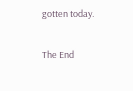gotten today.

The End